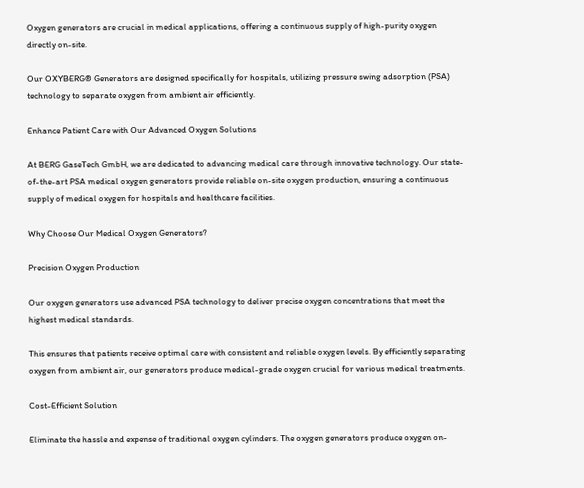Oxygen generators are crucial in medical applications, offering a continuous supply of high-purity oxygen directly on-site.

Our OXYBERG® Generators are designed specifically for hospitals, utilizing pressure swing adsorption (PSA) technology to separate oxygen from ambient air efficiently.

Enhance Patient Care with Our Advanced Oxygen Solutions

At BERG GaseTech GmbH, we are dedicated to advancing medical care through innovative technology. Our state-of-the-art PSA medical oxygen generators provide reliable on-site oxygen production, ensuring a continuous supply of medical oxygen for hospitals and healthcare facilities.

Why Choose Our Medical Oxygen Generators?

Precision Oxygen Production

Our oxygen generators use advanced PSA technology to deliver precise oxygen concentrations that meet the highest medical standards.

This ensures that patients receive optimal care with consistent and reliable oxygen levels. By efficiently separating oxygen from ambient air, our generators produce medical-grade oxygen crucial for various medical treatments.

Cost-Efficient Solution

Eliminate the hassle and expense of traditional oxygen cylinders. The oxygen generators produce oxygen on-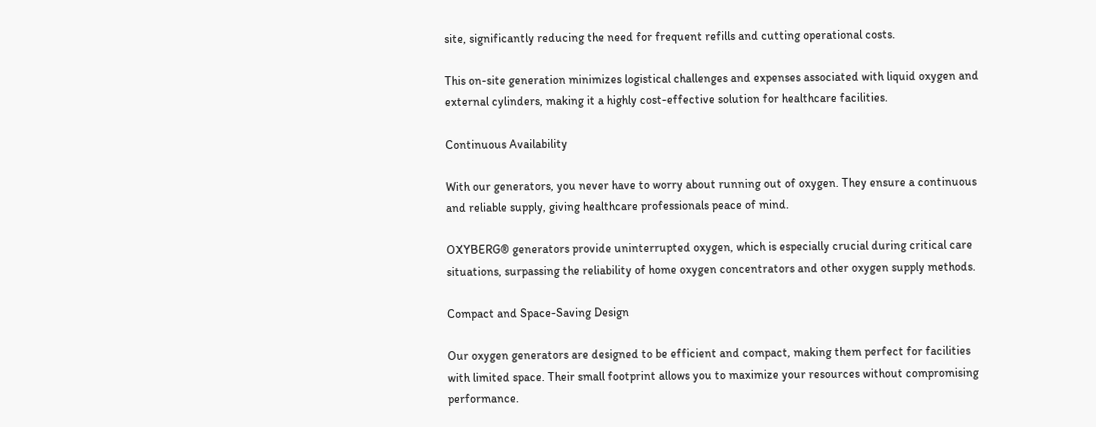site, significantly reducing the need for frequent refills and cutting operational costs.

This on-site generation minimizes logistical challenges and expenses associated with liquid oxygen and external cylinders, making it a highly cost-effective solution for healthcare facilities.

Continuous Availability

With our generators, you never have to worry about running out of oxygen. They ensure a continuous and reliable supply, giving healthcare professionals peace of mind.

OXYBERG® generators provide uninterrupted oxygen, which is especially crucial during critical care situations, surpassing the reliability of home oxygen concentrators and other oxygen supply methods.

Compact and Space-Saving Design

Our oxygen generators are designed to be efficient and compact, making them perfect for facilities with limited space. Their small footprint allows you to maximize your resources without compromising performance.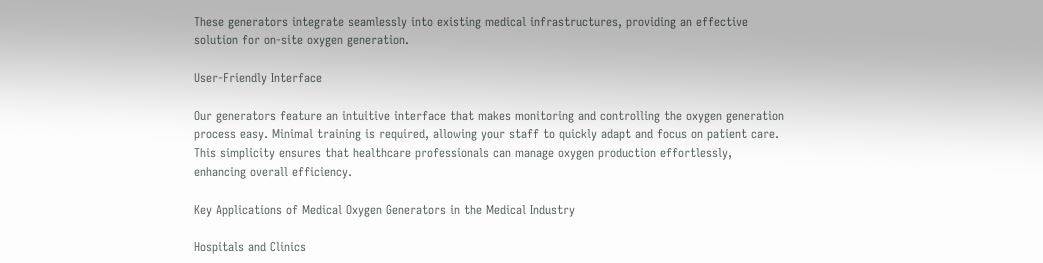These generators integrate seamlessly into existing medical infrastructures, providing an effective solution for on-site oxygen generation.

User-Friendly Interface

Our generators feature an intuitive interface that makes monitoring and controlling the oxygen generation process easy. Minimal training is required, allowing your staff to quickly adapt and focus on patient care. This simplicity ensures that healthcare professionals can manage oxygen production effortlessly, enhancing overall efficiency.

Key Applications of Medical Oxygen Generators in the Medical Industry

Hospitals and Clinics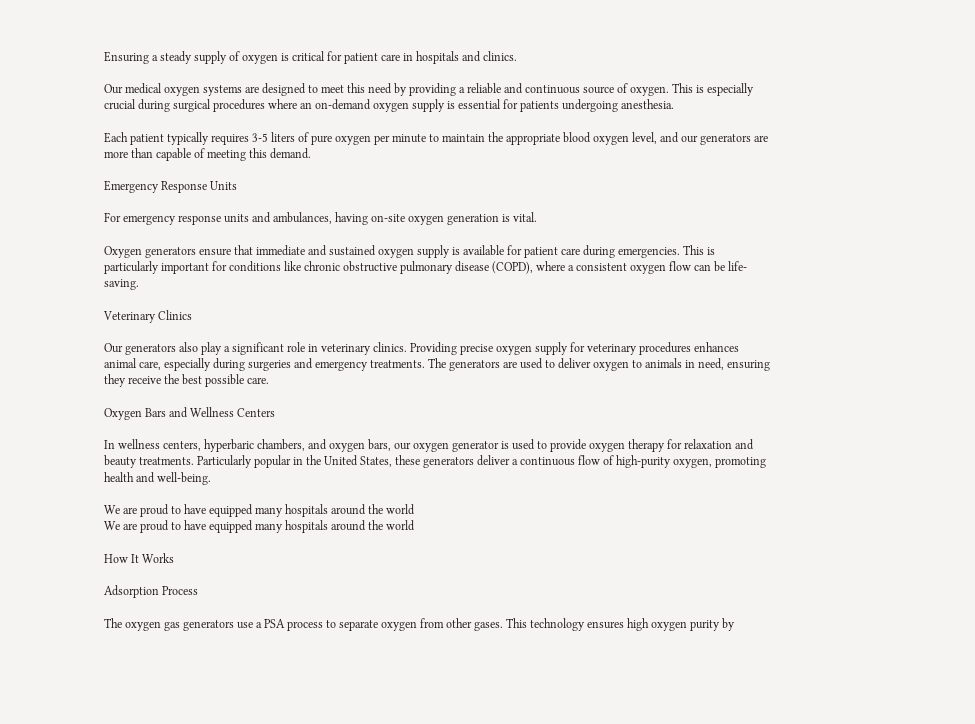Ensuring a steady supply of oxygen is critical for patient care in hospitals and clinics.

Our medical oxygen systems are designed to meet this need by providing a reliable and continuous source of oxygen. This is especially crucial during surgical procedures where an on-demand oxygen supply is essential for patients undergoing anesthesia.

Each patient typically requires 3-5 liters of pure oxygen per minute to maintain the appropriate blood oxygen level, and our generators are more than capable of meeting this demand.

Emergency Response Units

For emergency response units and ambulances, having on-site oxygen generation is vital.

Oxygen generators ensure that immediate and sustained oxygen supply is available for patient care during emergencies. This is particularly important for conditions like chronic obstructive pulmonary disease (COPD), where a consistent oxygen flow can be life-saving.

Veterinary Clinics

Our generators also play a significant role in veterinary clinics. Providing precise oxygen supply for veterinary procedures enhances animal care, especially during surgeries and emergency treatments. The generators are used to deliver oxygen to animals in need, ensuring they receive the best possible care.

Oxygen Bars and Wellness Centers

In wellness centers, hyperbaric chambers, and oxygen bars, our oxygen generator is used to provide oxygen therapy for relaxation and beauty treatments. Particularly popular in the United States, these generators deliver a continuous flow of high-purity oxygen, promoting health and well-being.

We are proud to have equipped many hospitals around the world
We are proud to have equipped many hospitals around the world

How It Works

Adsorption Process

The oxygen gas generators use a PSA process to separate oxygen from other gases. This technology ensures high oxygen purity by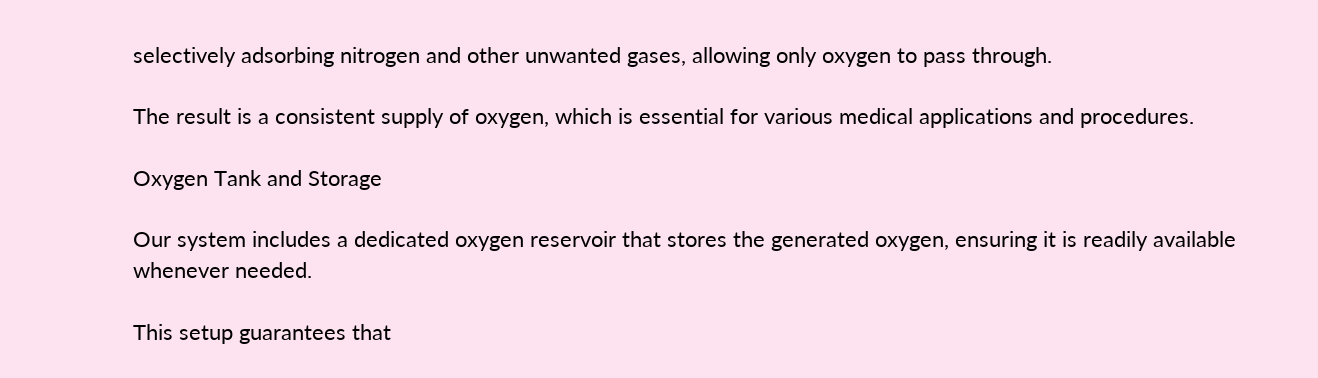selectively adsorbing nitrogen and other unwanted gases, allowing only oxygen to pass through.

The result is a consistent supply of oxygen, which is essential for various medical applications and procedures.

Oxygen Tank and Storage

Our system includes a dedicated oxygen reservoir that stores the generated oxygen, ensuring it is readily available whenever needed.

This setup guarantees that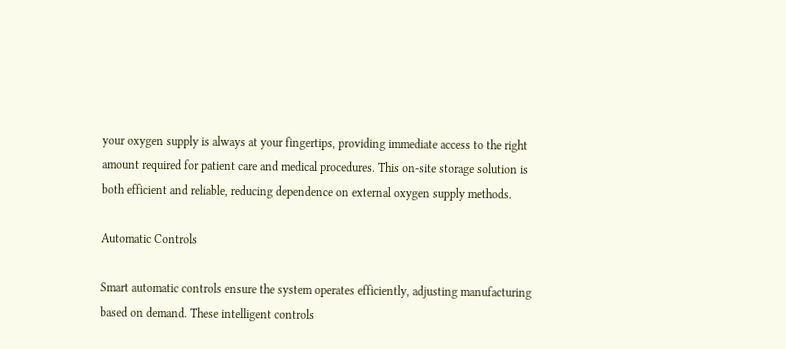your oxygen supply is always at your fingertips, providing immediate access to the right amount required for patient care and medical procedures. This on-site storage solution is both efficient and reliable, reducing dependence on external oxygen supply methods.

Automatic Controls

Smart automatic controls ensure the system operates efficiently, adjusting manufacturing based on demand. These intelligent controls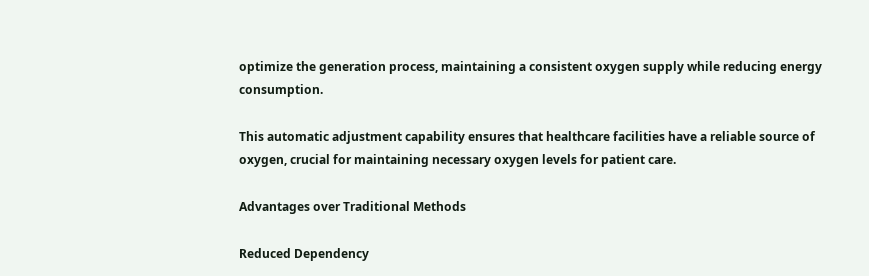optimize the generation process, maintaining a consistent oxygen supply while reducing energy consumption.

This automatic adjustment capability ensures that healthcare facilities have a reliable source of oxygen, crucial for maintaining necessary oxygen levels for patient care.

Advantages over Traditional Methods

Reduced Dependency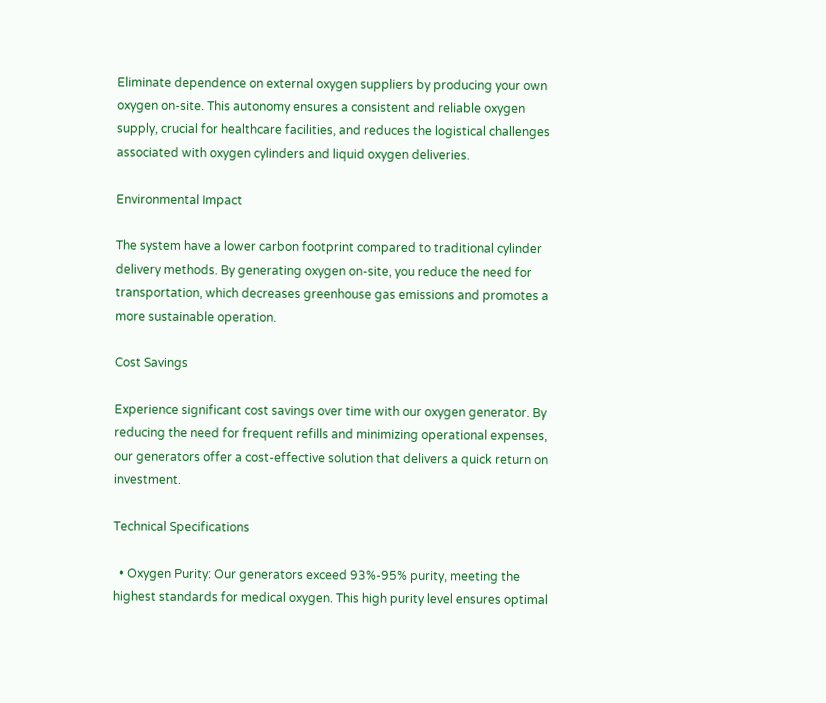Eliminate dependence on external oxygen suppliers by producing your own oxygen on-site. This autonomy ensures a consistent and reliable oxygen supply, crucial for healthcare facilities, and reduces the logistical challenges associated with oxygen cylinders and liquid oxygen deliveries.

Environmental Impact

The system have a lower carbon footprint compared to traditional cylinder delivery methods. By generating oxygen on-site, you reduce the need for transportation, which decreases greenhouse gas emissions and promotes a more sustainable operation.

Cost Savings

Experience significant cost savings over time with our oxygen generator. By reducing the need for frequent refills and minimizing operational expenses, our generators offer a cost-effective solution that delivers a quick return on investment.

Technical Specifications

  • Oxygen Purity: Our generators exceed 93%-95% purity, meeting the highest standards for medical oxygen. This high purity level ensures optimal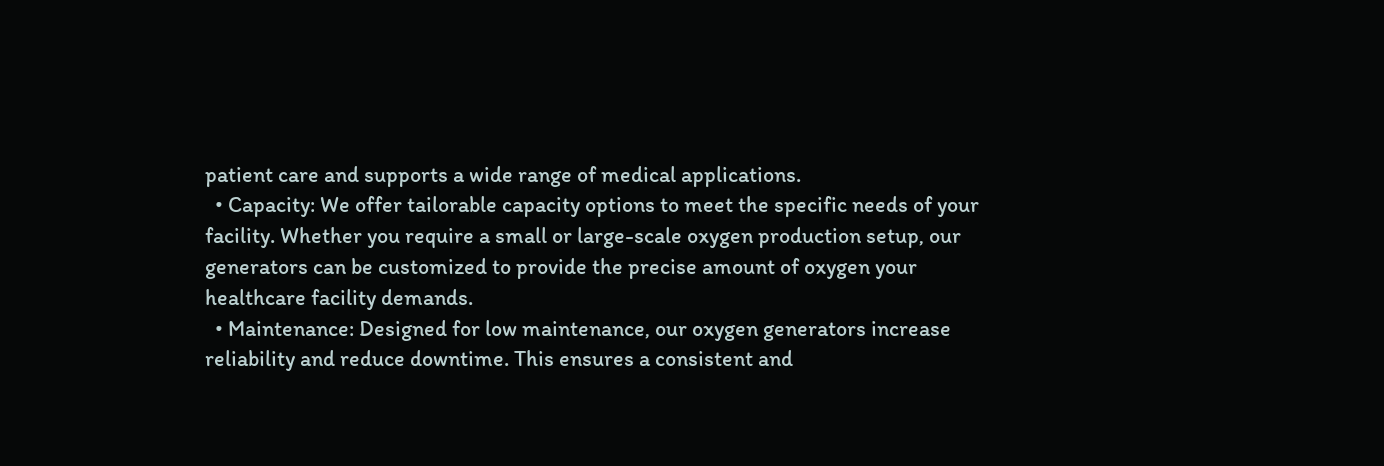patient care and supports a wide range of medical applications.
  • Capacity: We offer tailorable capacity options to meet the specific needs of your facility. Whether you require a small or large-scale oxygen production setup, our generators can be customized to provide the precise amount of oxygen your healthcare facility demands.
  • Maintenance: Designed for low maintenance, our oxygen generators increase reliability and reduce downtime. This ensures a consistent and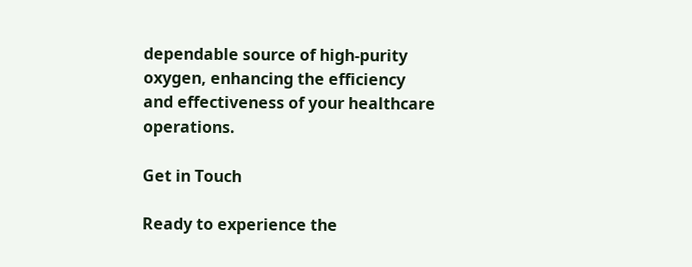dependable source of high-purity oxygen, enhancing the efficiency and effectiveness of your healthcare operations.

Get in Touch

Ready to experience the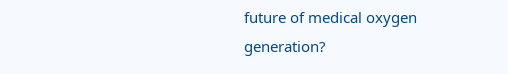future of medical oxygen generation?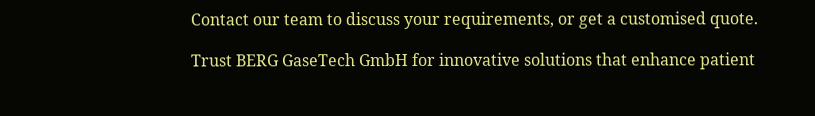Contact our team to discuss your requirements, or get a customised quote.

Trust BERG GaseTech GmbH for innovative solutions that enhance patient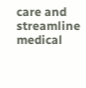care and streamline medical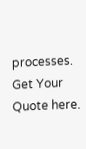processes. Get Your Quote here.